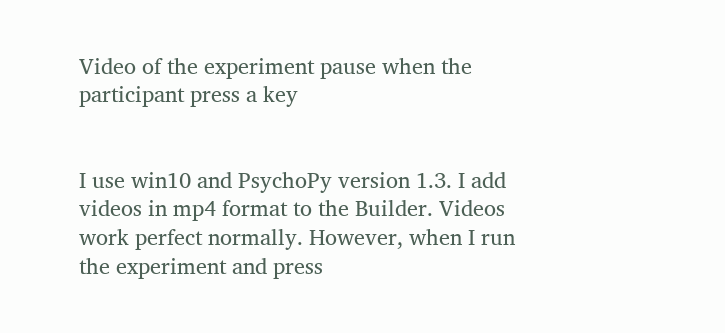Video of the experiment pause when the participant press a key


I use win10 and PsychoPy version 1.3. I add videos in mp4 format to the Builder. Videos work perfect normally. However, when I run the experiment and press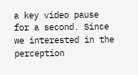a key video pause for a second. Since we interested in the perception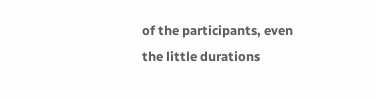of the participants, even the little durations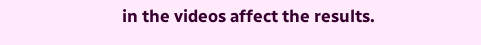in the videos affect the results.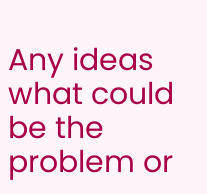Any ideas what could be the problem or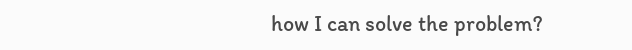how I can solve the problem?